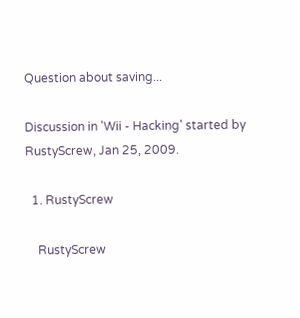Question about saving...

Discussion in 'Wii - Hacking' started by RustyScrew, Jan 25, 2009.

  1. RustyScrew

    RustyScrew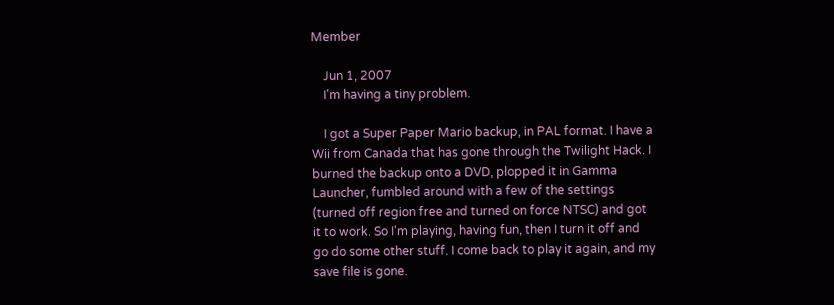Member

    Jun 1, 2007
    I'm having a tiny problem.

    I got a Super Paper Mario backup, in PAL format. I have a Wii from Canada that has gone through the Twilight Hack. I burned the backup onto a DVD, plopped it in Gamma Launcher, fumbled around with a few of the settings (turned off region free and turned on force NTSC) and got it to work. So I'm playing, having fun, then I turn it off and go do some other stuff. I come back to play it again, and my save file is gone.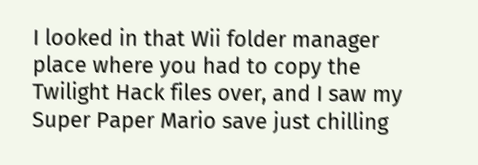I looked in that Wii folder manager place where you had to copy the Twilight Hack files over, and I saw my Super Paper Mario save just chilling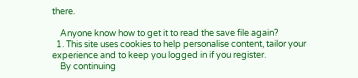there.

    Anyone know how to get it to read the save file again?
  1. This site uses cookies to help personalise content, tailor your experience and to keep you logged in if you register.
    By continuing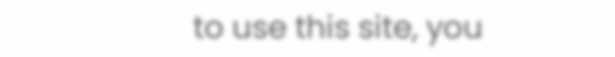to use this site, you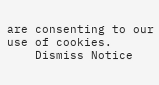are consenting to our use of cookies.
    Dismiss Notice